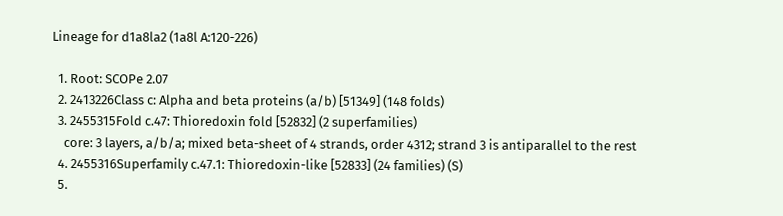Lineage for d1a8la2 (1a8l A:120-226)

  1. Root: SCOPe 2.07
  2. 2413226Class c: Alpha and beta proteins (a/b) [51349] (148 folds)
  3. 2455315Fold c.47: Thioredoxin fold [52832] (2 superfamilies)
    core: 3 layers, a/b/a; mixed beta-sheet of 4 strands, order 4312; strand 3 is antiparallel to the rest
  4. 2455316Superfamily c.47.1: Thioredoxin-like [52833] (24 families) (S)
  5.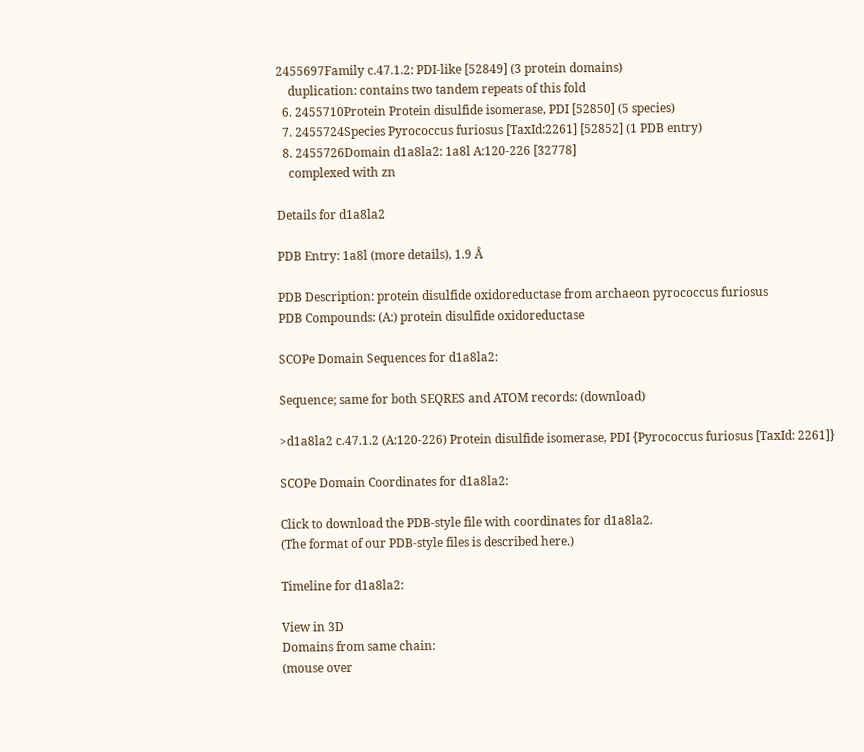2455697Family c.47.1.2: PDI-like [52849] (3 protein domains)
    duplication: contains two tandem repeats of this fold
  6. 2455710Protein Protein disulfide isomerase, PDI [52850] (5 species)
  7. 2455724Species Pyrococcus furiosus [TaxId:2261] [52852] (1 PDB entry)
  8. 2455726Domain d1a8la2: 1a8l A:120-226 [32778]
    complexed with zn

Details for d1a8la2

PDB Entry: 1a8l (more details), 1.9 Å

PDB Description: protein disulfide oxidoreductase from archaeon pyrococcus furiosus
PDB Compounds: (A:) protein disulfide oxidoreductase

SCOPe Domain Sequences for d1a8la2:

Sequence; same for both SEQRES and ATOM records: (download)

>d1a8la2 c.47.1.2 (A:120-226) Protein disulfide isomerase, PDI {Pyrococcus furiosus [TaxId: 2261]}

SCOPe Domain Coordinates for d1a8la2:

Click to download the PDB-style file with coordinates for d1a8la2.
(The format of our PDB-style files is described here.)

Timeline for d1a8la2:

View in 3D
Domains from same chain:
(mouse over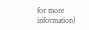for more information)